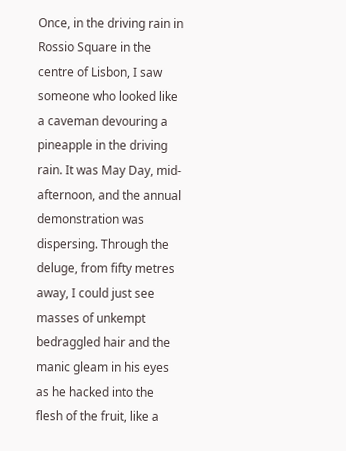Once, in the driving rain in Rossio Square in the centre of Lisbon, I saw someone who looked like a caveman devouring a pineapple in the driving rain. It was May Day, mid-afternoon, and the annual demonstration was dispersing. Through the deluge, from fifty metres away, I could just see masses of unkempt bedraggled hair and the manic gleam in his eyes as he hacked into the flesh of the fruit, like a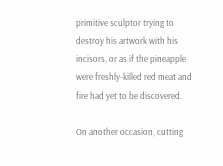primitive sculptor trying to destroy his artwork with his incisors, or as if the pineapple were freshly-killed red meat and fire had yet to be discovered.

On another occasion, cutting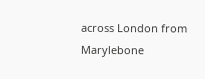across London from Marylebone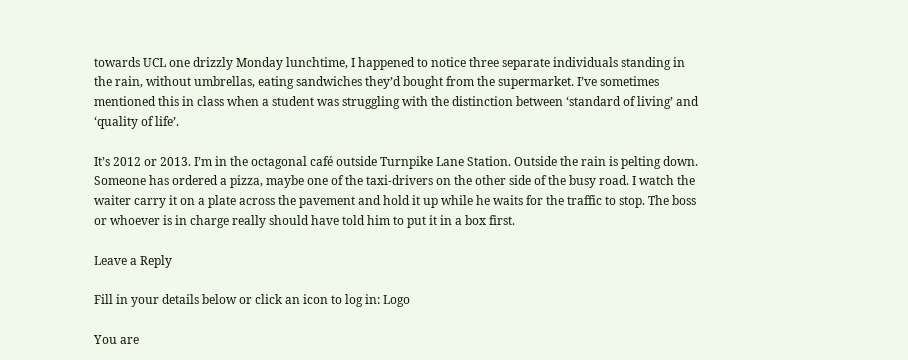towards UCL one drizzly Monday lunchtime, I happened to notice three separate individuals standing in the rain, without umbrellas, eating sandwiches they’d bought from the supermarket. I’ve sometimes mentioned this in class when a student was struggling with the distinction between ‘standard of living’ and ‘quality of life’.

It’s 2012 or 2013. I’m in the octagonal café outside Turnpike Lane Station. Outside the rain is pelting down. Someone has ordered a pizza, maybe one of the taxi-drivers on the other side of the busy road. I watch the waiter carry it on a plate across the pavement and hold it up while he waits for the traffic to stop. The boss or whoever is in charge really should have told him to put it in a box first.

Leave a Reply

Fill in your details below or click an icon to log in: Logo

You are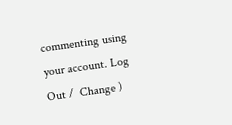commenting using your account. Log Out /  Change )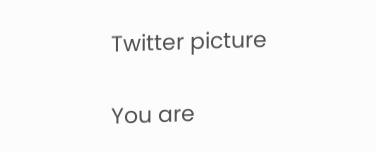Twitter picture

You are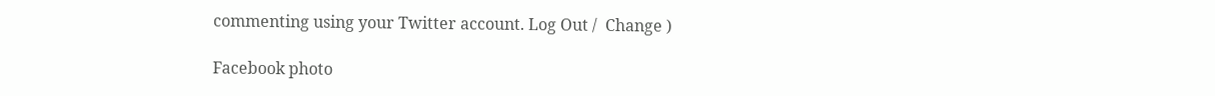commenting using your Twitter account. Log Out /  Change )

Facebook photo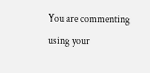You are commenting using your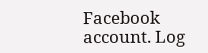Facebook account. Log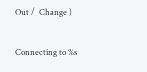Out /  Change )

Connecting to %s